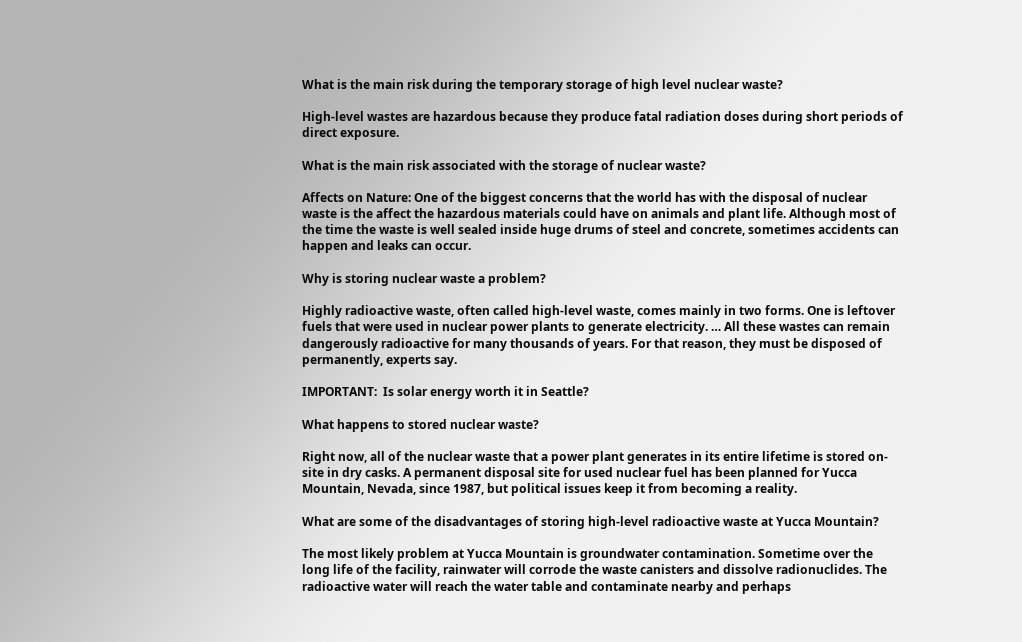What is the main risk during the temporary storage of high level nuclear waste?

High-level wastes are hazardous because they produce fatal radiation doses during short periods of direct exposure.

What is the main risk associated with the storage of nuclear waste?

Affects on Nature: One of the biggest concerns that the world has with the disposal of nuclear waste is the affect the hazardous materials could have on animals and plant life. Although most of the time the waste is well sealed inside huge drums of steel and concrete, sometimes accidents can happen and leaks can occur.

Why is storing nuclear waste a problem?

Highly radioactive waste, often called high-level waste, comes mainly in two forms. One is leftover fuels that were used in nuclear power plants to generate electricity. … All these wastes can remain dangerously radioactive for many thousands of years. For that reason, they must be disposed of permanently, experts say.

IMPORTANT:  Is solar energy worth it in Seattle?

What happens to stored nuclear waste?

Right now, all of the nuclear waste that a power plant generates in its entire lifetime is stored on-site in dry casks. A permanent disposal site for used nuclear fuel has been planned for Yucca Mountain, Nevada, since 1987, but political issues keep it from becoming a reality.

What are some of the disadvantages of storing high-level radioactive waste at Yucca Mountain?

The most likely problem at Yucca Mountain is groundwater contamination. Sometime over the long life of the facility, rainwater will corrode the waste canisters and dissolve radionuclides. The radioactive water will reach the water table and contaminate nearby and perhaps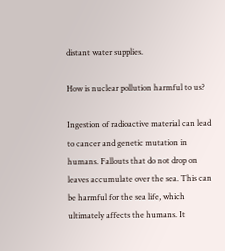distant water supplies.

How is nuclear pollution harmful to us?

Ingestion of radioactive material can lead to cancer and genetic mutation in humans. Fallouts that do not drop on leaves accumulate over the sea. This can be harmful for the sea life, which ultimately affects the humans. It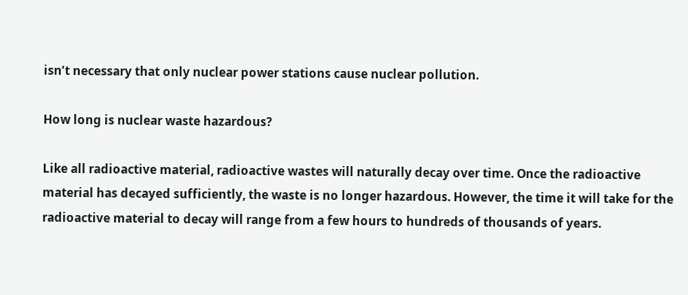isn’t necessary that only nuclear power stations cause nuclear pollution.

How long is nuclear waste hazardous?

Like all radioactive material, radioactive wastes will naturally decay over time. Once the radioactive material has decayed sufficiently, the waste is no longer hazardous. However, the time it will take for the radioactive material to decay will range from a few hours to hundreds of thousands of years.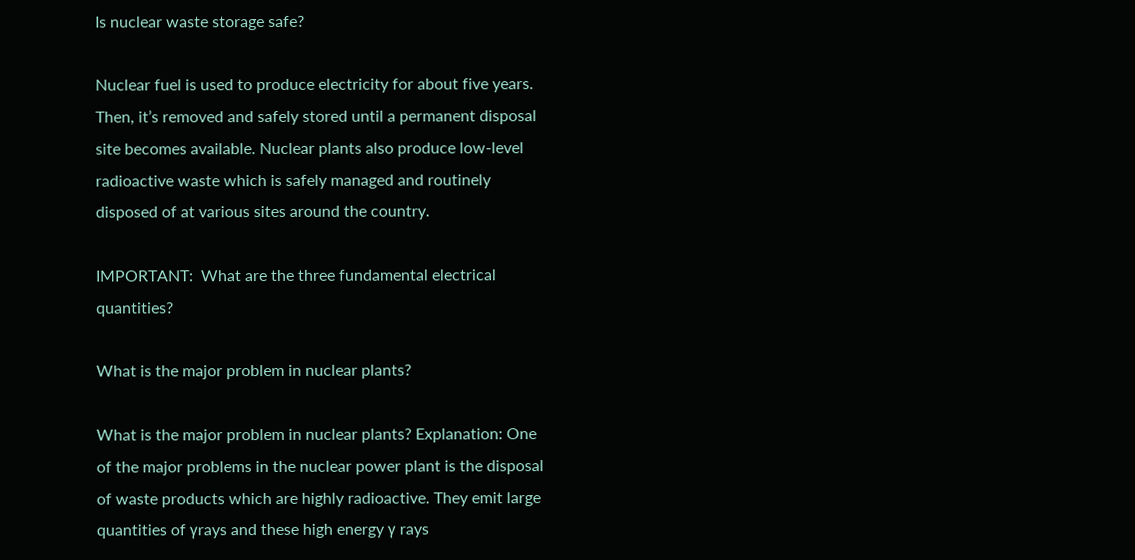Is nuclear waste storage safe?

Nuclear fuel is used to produce electricity for about five years. Then, it’s removed and safely stored until a permanent disposal site becomes available. Nuclear plants also produce low-level radioactive waste which is safely managed and routinely disposed of at various sites around the country.

IMPORTANT:  What are the three fundamental electrical quantities?

What is the major problem in nuclear plants?

What is the major problem in nuclear plants? Explanation: One of the major problems in the nuclear power plant is the disposal of waste products which are highly radioactive. They emit large quantities of γrays and these high energy γ rays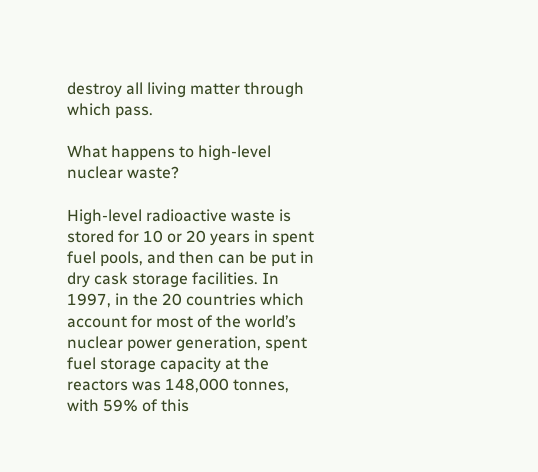destroy all living matter through which pass.

What happens to high-level nuclear waste?

High-level radioactive waste is stored for 10 or 20 years in spent fuel pools, and then can be put in dry cask storage facilities. In 1997, in the 20 countries which account for most of the world’s nuclear power generation, spent fuel storage capacity at the reactors was 148,000 tonnes, with 59% of this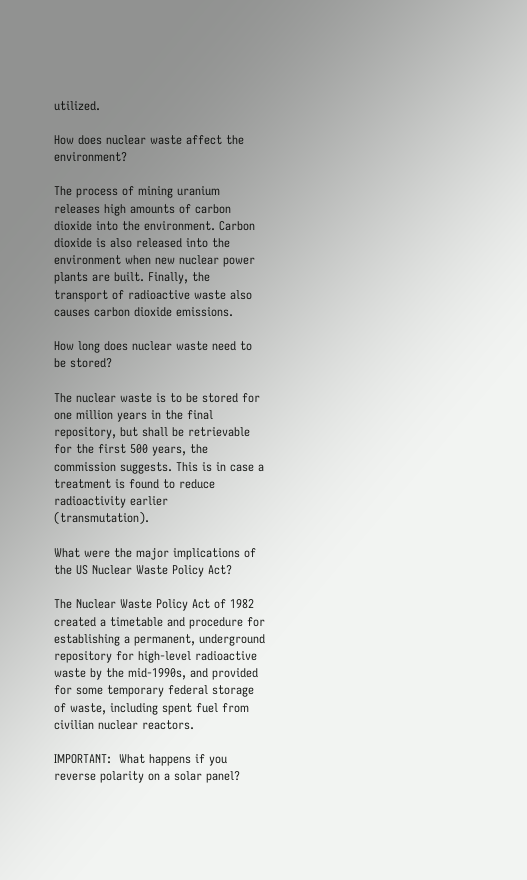utilized.

How does nuclear waste affect the environment?

The process of mining uranium releases high amounts of carbon dioxide into the environment. Carbon dioxide is also released into the environment when new nuclear power plants are built. Finally, the transport of radioactive waste also causes carbon dioxide emissions.

How long does nuclear waste need to be stored?

The nuclear waste is to be stored for one million years in the final repository, but shall be retrievable for the first 500 years, the commission suggests. This is in case a treatment is found to reduce radioactivity earlier (transmutation).

What were the major implications of the US Nuclear Waste Policy Act?

The Nuclear Waste Policy Act of 1982 created a timetable and procedure for establishing a permanent, underground repository for high-level radioactive waste by the mid-1990s, and provided for some temporary federal storage of waste, including spent fuel from civilian nuclear reactors.

IMPORTANT:  What happens if you reverse polarity on a solar panel?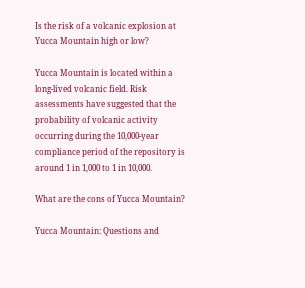Is the risk of a volcanic explosion at Yucca Mountain high or low?

Yucca Mountain is located within a long-lived volcanic field. Risk assessments have suggested that the probability of volcanic activity occurring during the 10,000-year compliance period of the repository is around 1 in 1,000 to 1 in 10,000.

What are the cons of Yucca Mountain?

Yucca Mountain: Questions and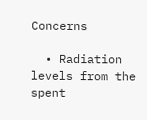Concerns

  • Radiation levels from the spent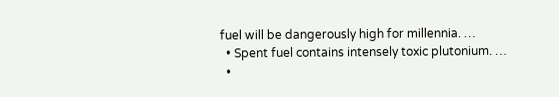fuel will be dangerously high for millennia. …
  • Spent fuel contains intensely toxic plutonium. …
  •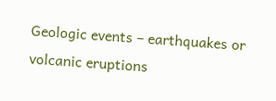Geologic events – earthquakes or volcanic eruptions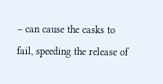– can cause the casks to fail, speeding the release of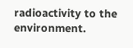radioactivity to the environment.